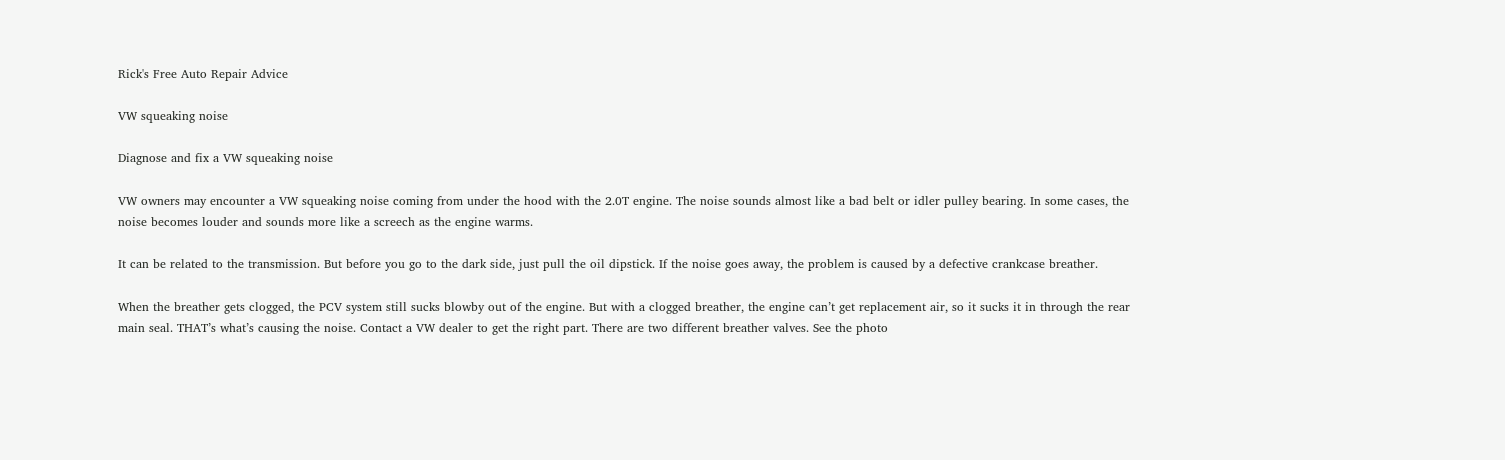Rick's Free Auto Repair Advice

VW squeaking noise

Diagnose and fix a VW squeaking noise

VW owners may encounter a VW squeaking noise coming from under the hood with the 2.0T engine. The noise sounds almost like a bad belt or idler pulley bearing. In some cases, the noise becomes louder and sounds more like a screech as the engine warms.

It can be related to the transmission. But before you go to the dark side, just pull the oil dipstick. If the noise goes away, the problem is caused by a defective crankcase breather.

When the breather gets clogged, the PCV system still sucks blowby out of the engine. But with a clogged breather, the engine can’t get replacement air, so it sucks it in through the rear main seal. THAT’s what’s causing the noise. Contact a VW dealer to get the right part. There are two different breather valves. See the photo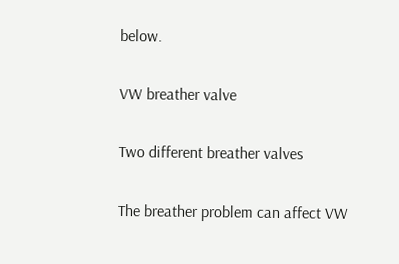below.

VW breather valve

Two different breather valves

The breather problem can affect VW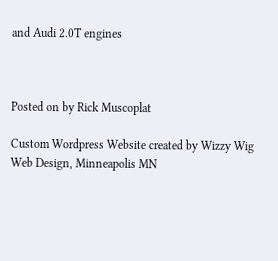and Audi 2.0T engines



Posted on by Rick Muscoplat

Custom Wordpress Website created by Wizzy Wig Web Design, Minneapolis MN